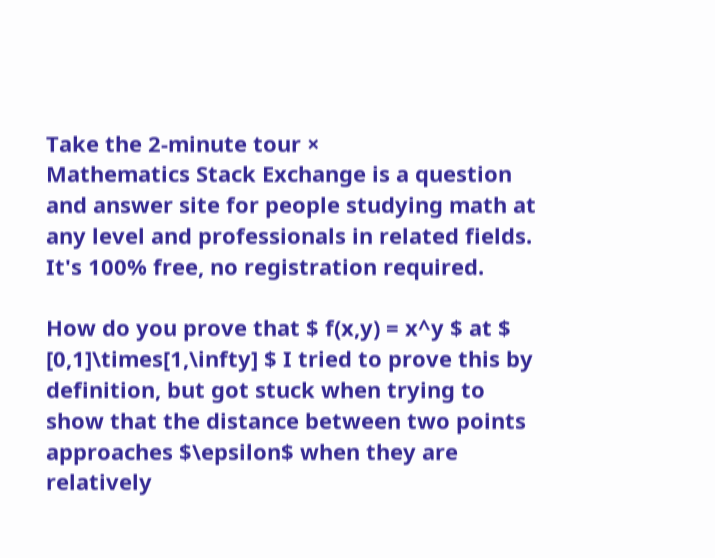Take the 2-minute tour ×
Mathematics Stack Exchange is a question and answer site for people studying math at any level and professionals in related fields. It's 100% free, no registration required.

How do you prove that $ f(x,y) = x^y $ at $ [0,1]\times[1,\infty] $ I tried to prove this by definition, but got stuck when trying to show that the distance between two points approaches $\epsilon$ when they are relatively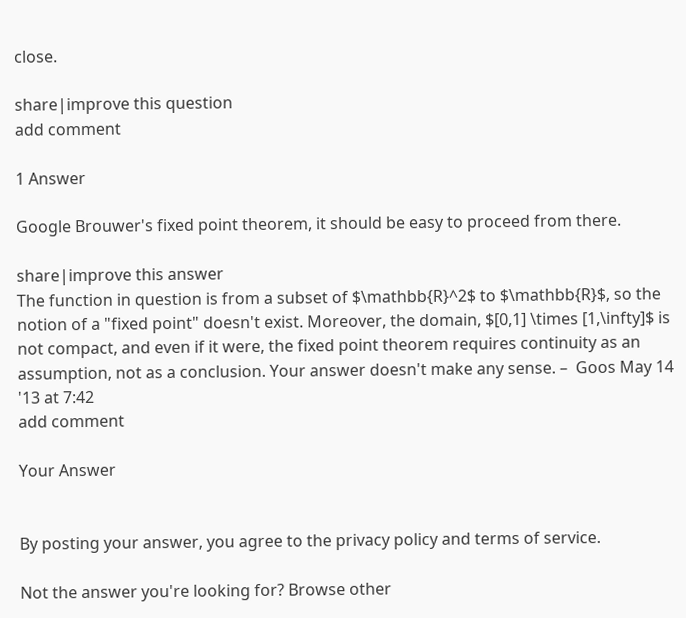close.

share|improve this question
add comment

1 Answer

Google Brouwer's fixed point theorem, it should be easy to proceed from there.

share|improve this answer
The function in question is from a subset of $\mathbb{R}^2$ to $\mathbb{R}$, so the notion of a "fixed point" doesn't exist. Moreover, the domain, $[0,1] \times [1,\infty]$ is not compact, and even if it were, the fixed point theorem requires continuity as an assumption, not as a conclusion. Your answer doesn't make any sense. –  Goos May 14 '13 at 7:42
add comment

Your Answer


By posting your answer, you agree to the privacy policy and terms of service.

Not the answer you're looking for? Browse other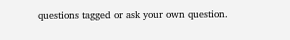questions tagged or ask your own question.